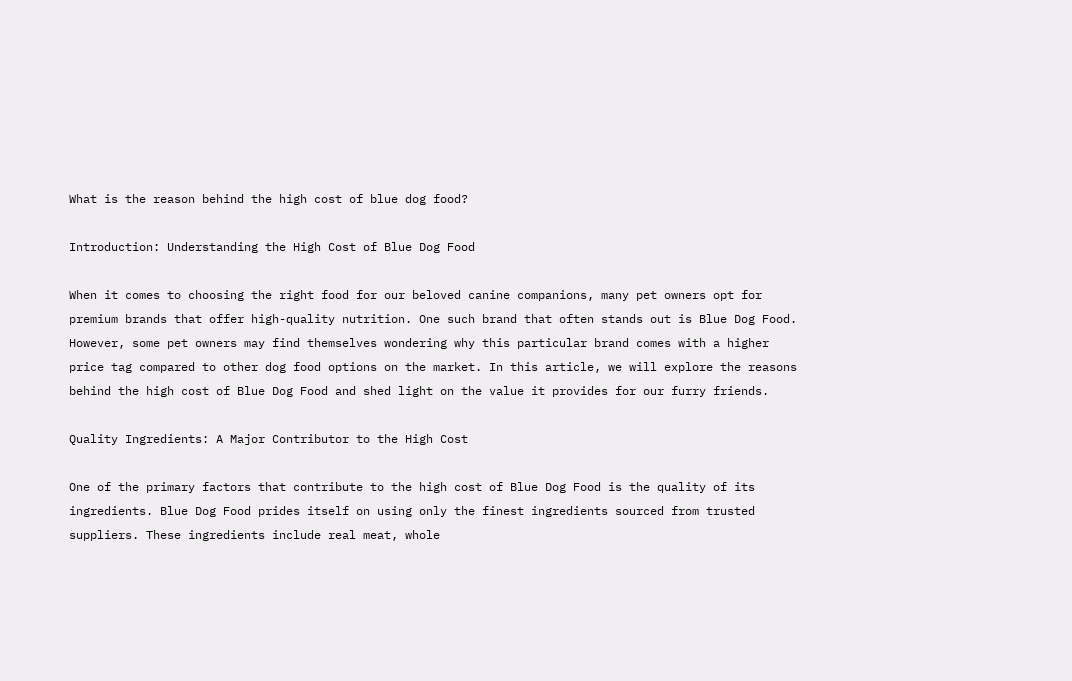What is the reason behind the high cost of blue dog food?

Introduction: Understanding the High Cost of Blue Dog Food

When it comes to choosing the right food for our beloved canine companions, many pet owners opt for premium brands that offer high-quality nutrition. One such brand that often stands out is Blue Dog Food. However, some pet owners may find themselves wondering why this particular brand comes with a higher price tag compared to other dog food options on the market. In this article, we will explore the reasons behind the high cost of Blue Dog Food and shed light on the value it provides for our furry friends.

Quality Ingredients: A Major Contributor to the High Cost

One of the primary factors that contribute to the high cost of Blue Dog Food is the quality of its ingredients. Blue Dog Food prides itself on using only the finest ingredients sourced from trusted suppliers. These ingredients include real meat, whole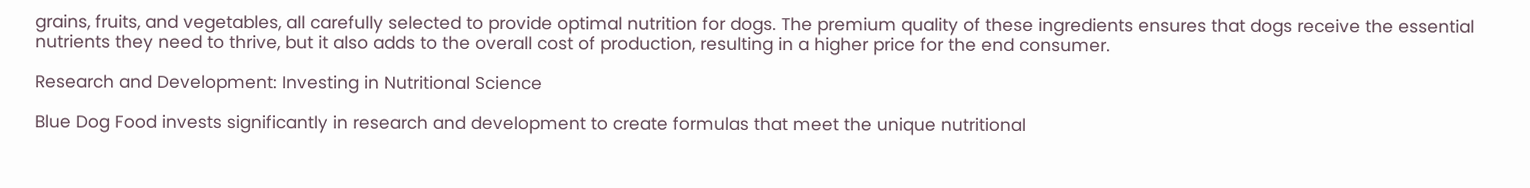grains, fruits, and vegetables, all carefully selected to provide optimal nutrition for dogs. The premium quality of these ingredients ensures that dogs receive the essential nutrients they need to thrive, but it also adds to the overall cost of production, resulting in a higher price for the end consumer.

Research and Development: Investing in Nutritional Science

Blue Dog Food invests significantly in research and development to create formulas that meet the unique nutritional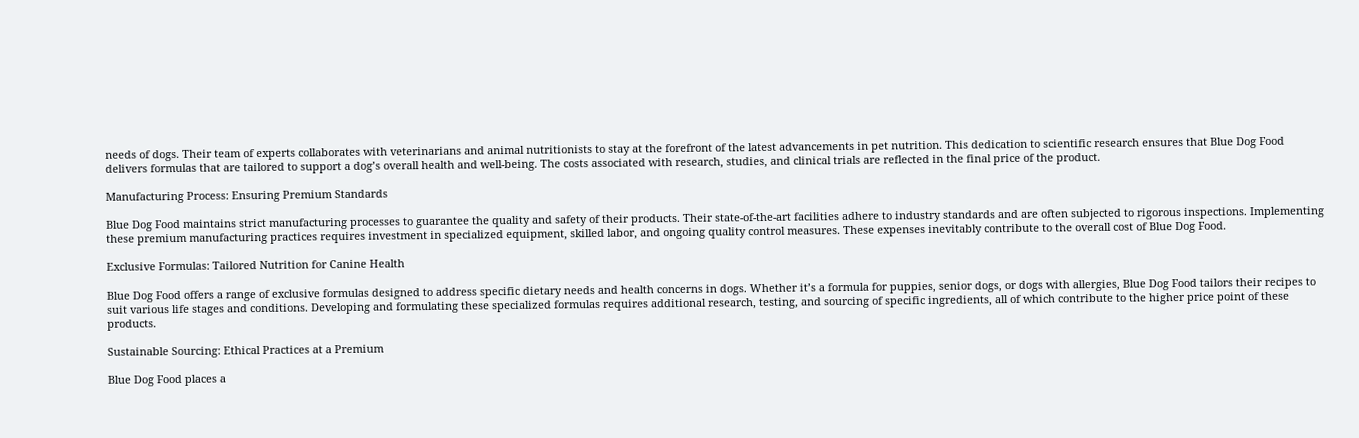needs of dogs. Their team of experts collaborates with veterinarians and animal nutritionists to stay at the forefront of the latest advancements in pet nutrition. This dedication to scientific research ensures that Blue Dog Food delivers formulas that are tailored to support a dog’s overall health and well-being. The costs associated with research, studies, and clinical trials are reflected in the final price of the product.

Manufacturing Process: Ensuring Premium Standards

Blue Dog Food maintains strict manufacturing processes to guarantee the quality and safety of their products. Their state-of-the-art facilities adhere to industry standards and are often subjected to rigorous inspections. Implementing these premium manufacturing practices requires investment in specialized equipment, skilled labor, and ongoing quality control measures. These expenses inevitably contribute to the overall cost of Blue Dog Food.

Exclusive Formulas: Tailored Nutrition for Canine Health

Blue Dog Food offers a range of exclusive formulas designed to address specific dietary needs and health concerns in dogs. Whether it’s a formula for puppies, senior dogs, or dogs with allergies, Blue Dog Food tailors their recipes to suit various life stages and conditions. Developing and formulating these specialized formulas requires additional research, testing, and sourcing of specific ingredients, all of which contribute to the higher price point of these products.

Sustainable Sourcing: Ethical Practices at a Premium

Blue Dog Food places a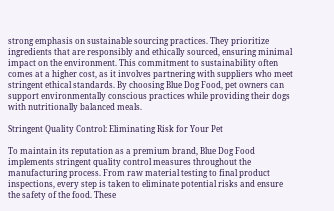strong emphasis on sustainable sourcing practices. They prioritize ingredients that are responsibly and ethically sourced, ensuring minimal impact on the environment. This commitment to sustainability often comes at a higher cost, as it involves partnering with suppliers who meet stringent ethical standards. By choosing Blue Dog Food, pet owners can support environmentally conscious practices while providing their dogs with nutritionally balanced meals.

Stringent Quality Control: Eliminating Risk for Your Pet

To maintain its reputation as a premium brand, Blue Dog Food implements stringent quality control measures throughout the manufacturing process. From raw material testing to final product inspections, every step is taken to eliminate potential risks and ensure the safety of the food. These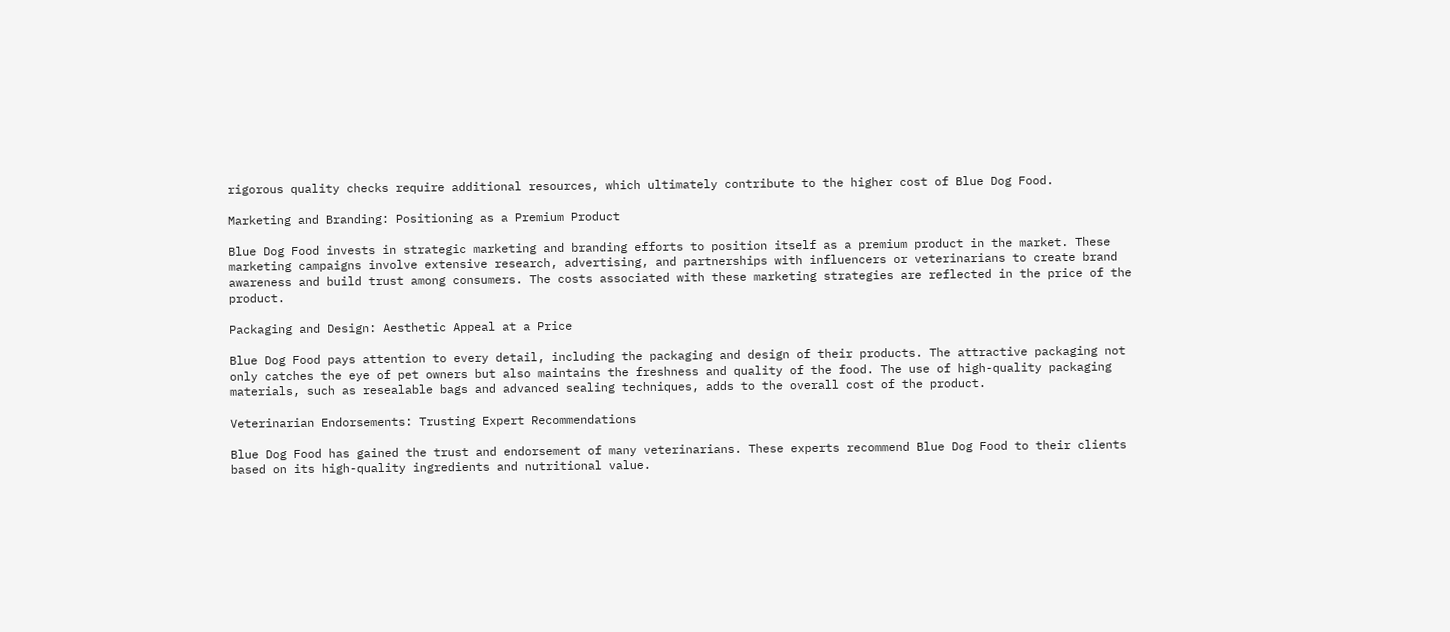rigorous quality checks require additional resources, which ultimately contribute to the higher cost of Blue Dog Food.

Marketing and Branding: Positioning as a Premium Product

Blue Dog Food invests in strategic marketing and branding efforts to position itself as a premium product in the market. These marketing campaigns involve extensive research, advertising, and partnerships with influencers or veterinarians to create brand awareness and build trust among consumers. The costs associated with these marketing strategies are reflected in the price of the product.

Packaging and Design: Aesthetic Appeal at a Price

Blue Dog Food pays attention to every detail, including the packaging and design of their products. The attractive packaging not only catches the eye of pet owners but also maintains the freshness and quality of the food. The use of high-quality packaging materials, such as resealable bags and advanced sealing techniques, adds to the overall cost of the product.

Veterinarian Endorsements: Trusting Expert Recommendations

Blue Dog Food has gained the trust and endorsement of many veterinarians. These experts recommend Blue Dog Food to their clients based on its high-quality ingredients and nutritional value.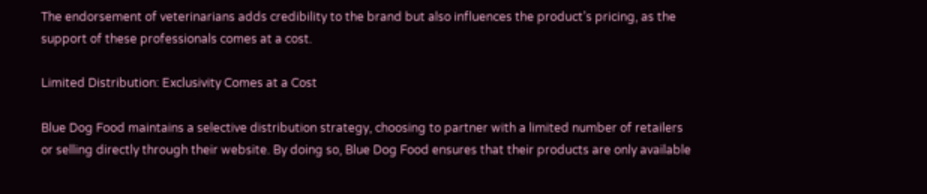The endorsement of veterinarians adds credibility to the brand but also influences the product’s pricing, as the support of these professionals comes at a cost.

Limited Distribution: Exclusivity Comes at a Cost

Blue Dog Food maintains a selective distribution strategy, choosing to partner with a limited number of retailers or selling directly through their website. By doing so, Blue Dog Food ensures that their products are only available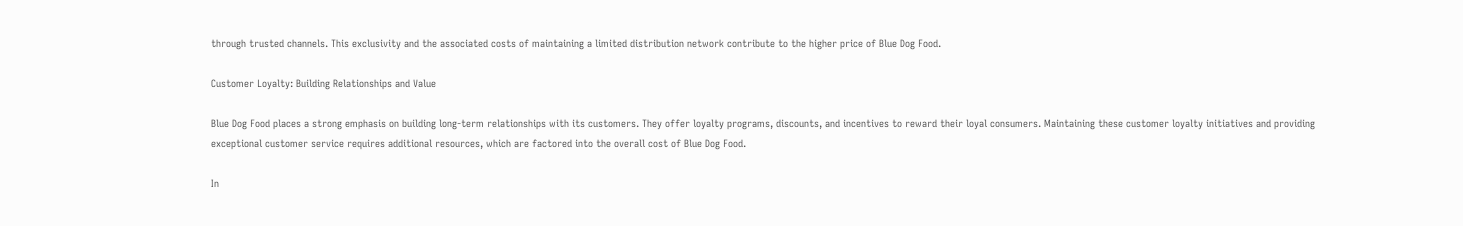through trusted channels. This exclusivity and the associated costs of maintaining a limited distribution network contribute to the higher price of Blue Dog Food.

Customer Loyalty: Building Relationships and Value

Blue Dog Food places a strong emphasis on building long-term relationships with its customers. They offer loyalty programs, discounts, and incentives to reward their loyal consumers. Maintaining these customer loyalty initiatives and providing exceptional customer service requires additional resources, which are factored into the overall cost of Blue Dog Food.

In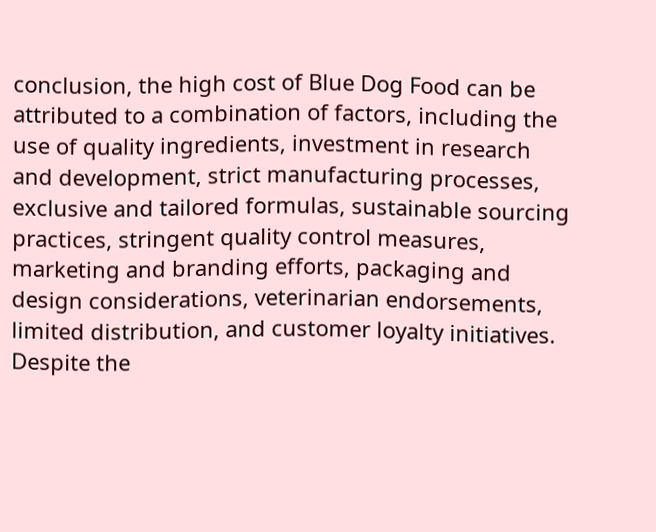conclusion, the high cost of Blue Dog Food can be attributed to a combination of factors, including the use of quality ingredients, investment in research and development, strict manufacturing processes, exclusive and tailored formulas, sustainable sourcing practices, stringent quality control measures, marketing and branding efforts, packaging and design considerations, veterinarian endorsements, limited distribution, and customer loyalty initiatives. Despite the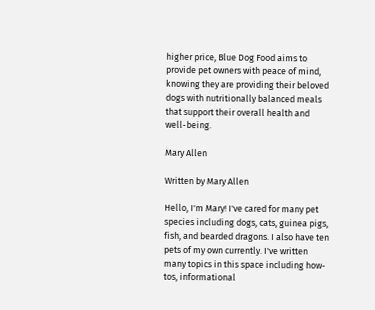higher price, Blue Dog Food aims to provide pet owners with peace of mind, knowing they are providing their beloved dogs with nutritionally balanced meals that support their overall health and well-being.

Mary Allen

Written by Mary Allen

Hello, I'm Mary! I've cared for many pet species including dogs, cats, guinea pigs, fish, and bearded dragons. I also have ten pets of my own currently. I've written many topics in this space including how-tos, informational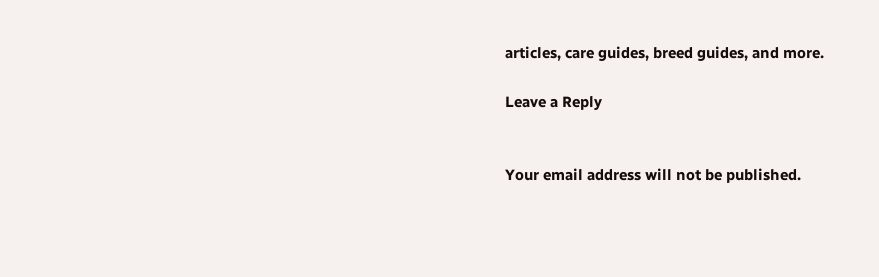articles, care guides, breed guides, and more.

Leave a Reply


Your email address will not be published.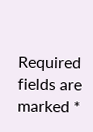Required fields are marked *